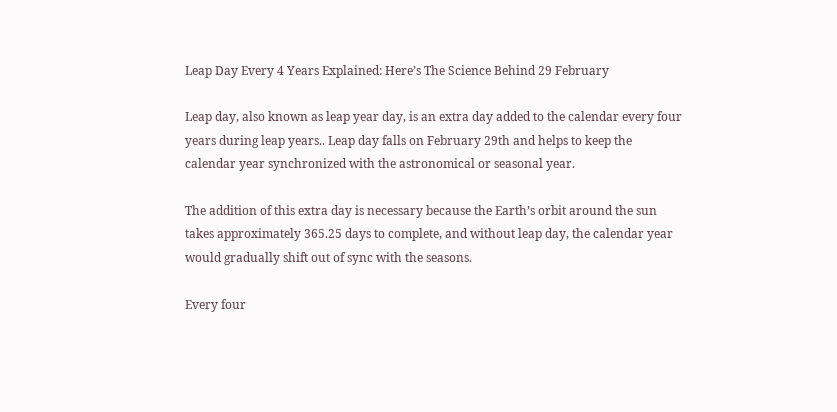Leap Day Every 4 Years Explained: Here’s The Science Behind 29 February

Leap day, also known as leap year day, is an extra day added to the calendar every four years during leap years.. Leap day falls on February 29th and helps to keep the calendar year synchronized with the astronomical or seasonal year.

The addition of this extra day is necessary because the Earth’s orbit around the sun takes approximately 365.25 days to complete, and without leap day, the calendar year would gradually shift out of sync with the seasons.

Every four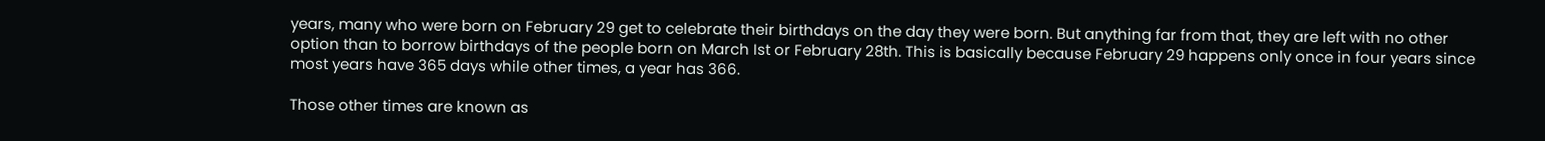years, many who were born on February 29 get to celebrate their birthdays on the day they were born. But anything far from that, they are left with no other option than to borrow birthdays of the people born on March Ist or February 28th. This is basically because February 29 happens only once in four years since most years have 365 days while other times, a year has 366.

Those other times are known as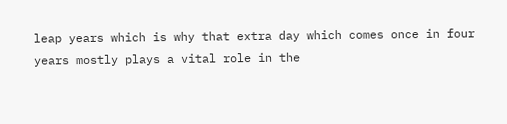leap years which is why that extra day which comes once in four years mostly plays a vital role in the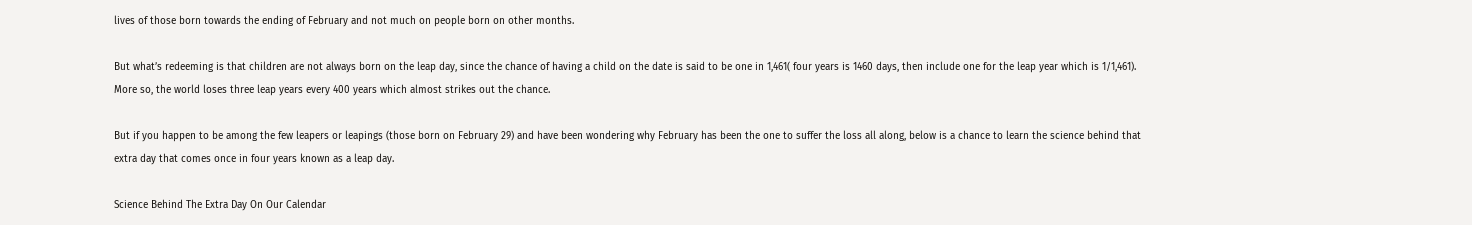lives of those born towards the ending of February and not much on people born on other months.

But what’s redeeming is that children are not always born on the leap day, since the chance of having a child on the date is said to be one in 1,461( four years is 1460 days, then include one for the leap year which is 1/1,461). More so, the world loses three leap years every 400 years which almost strikes out the chance.

But if you happen to be among the few leapers or leapings (those born on February 29) and have been wondering why February has been the one to suffer the loss all along, below is a chance to learn the science behind that extra day that comes once in four years known as a leap day.

Science Behind The Extra Day On Our Calendar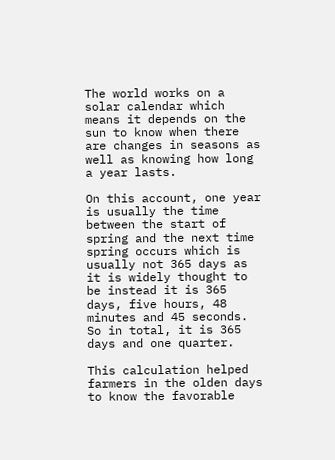The world works on a solar calendar which means it depends on the sun to know when there are changes in seasons as well as knowing how long a year lasts.

On this account, one year is usually the time between the start of spring and the next time spring occurs which is usually not 365 days as it is widely thought to be instead it is 365 days, five hours, 48 minutes and 45 seconds. So in total, it is 365 days and one quarter.

This calculation helped farmers in the olden days to know the favorable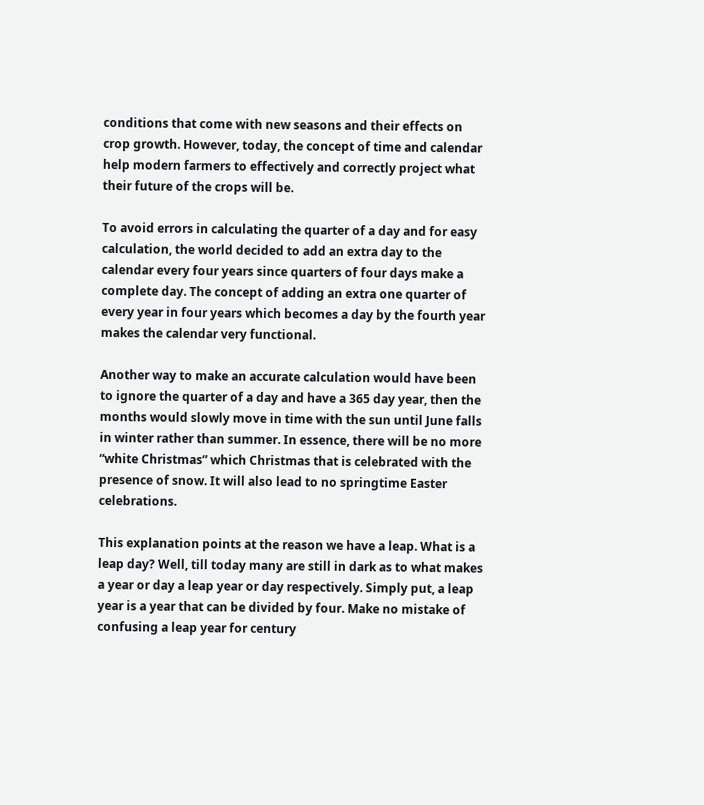conditions that come with new seasons and their effects on crop growth. However, today, the concept of time and calendar help modern farmers to effectively and correctly project what their future of the crops will be.

To avoid errors in calculating the quarter of a day and for easy calculation, the world decided to add an extra day to the calendar every four years since quarters of four days make a complete day. The concept of adding an extra one quarter of every year in four years which becomes a day by the fourth year makes the calendar very functional.

Another way to make an accurate calculation would have been to ignore the quarter of a day and have a 365 day year, then the months would slowly move in time with the sun until June falls in winter rather than summer. In essence, there will be no more “white Christmas” which Christmas that is celebrated with the presence of snow. It will also lead to no springtime Easter celebrations.

This explanation points at the reason we have a leap. What is a leap day? Well, till today many are still in dark as to what makes a year or day a leap year or day respectively. Simply put, a leap year is a year that can be divided by four. Make no mistake of confusing a leap year for century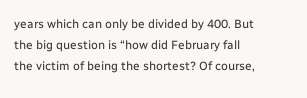years which can only be divided by 400. But the big question is “how did February fall the victim of being the shortest? Of course,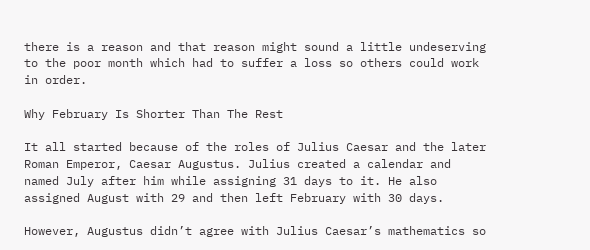there is a reason and that reason might sound a little undeserving to the poor month which had to suffer a loss so others could work in order.

Why February Is Shorter Than The Rest

It all started because of the roles of Julius Caesar and the later Roman Emperor, Caesar Augustus. Julius created a calendar and named July after him while assigning 31 days to it. He also assigned August with 29 and then left February with 30 days.

However, Augustus didn’t agree with Julius Caesar’s mathematics so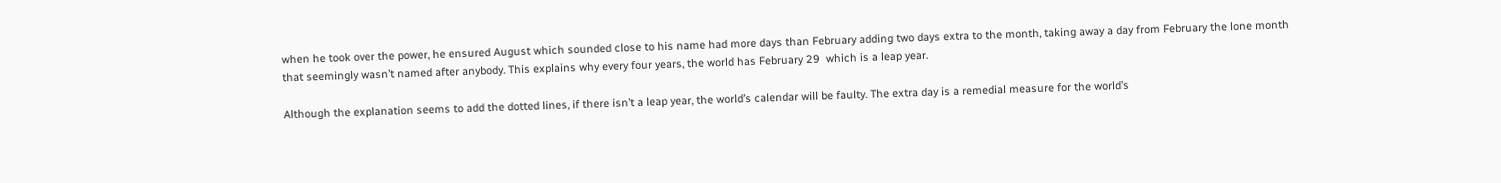when he took over the power, he ensured August which sounded close to his name had more days than February adding two days extra to the month, taking away a day from February the lone month that seemingly wasn’t named after anybody. This explains why every four years, the world has February 29  which is a leap year.

Although the explanation seems to add the dotted lines, if there isn’t a leap year, the world’s calendar will be faulty. The extra day is a remedial measure for the world’s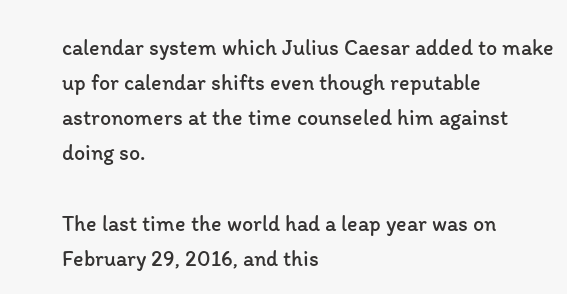calendar system which Julius Caesar added to make up for calendar shifts even though reputable astronomers at the time counseled him against doing so.

The last time the world had a leap year was on February 29, 2016, and this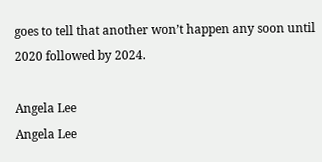goes to tell that another won’t happen any soon until 2020 followed by 2024.

Angela Lee
Angela Lee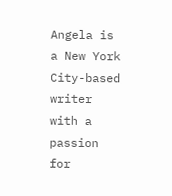Angela is a New York City-based writer with a passion for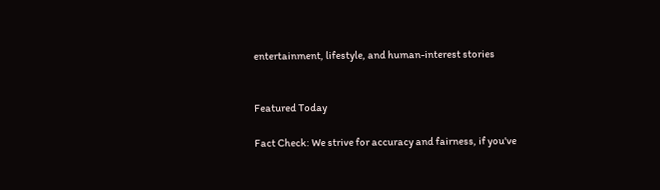entertainment, lifestyle, and human-interest stories


Featured Today

Fact Check: We strive for accuracy and fairness, if you've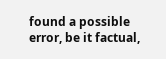found a possible error, be it factual,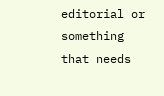editorial or something that needs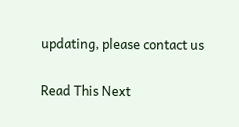updating, please contact us

Read This Next